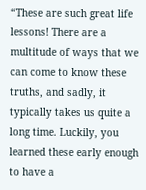“These are such great life lessons! There are a multitude of ways that we can come to know these truths, and sadly, it typically takes us quite a long time. Luckily, you learned these early enough to have a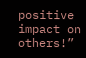positive impact on others!”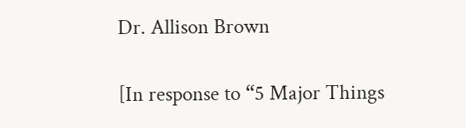Dr. Allison Brown

[In response to “5 Major Things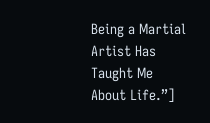Being a Martial Artist Has Taught Me About Life.”]